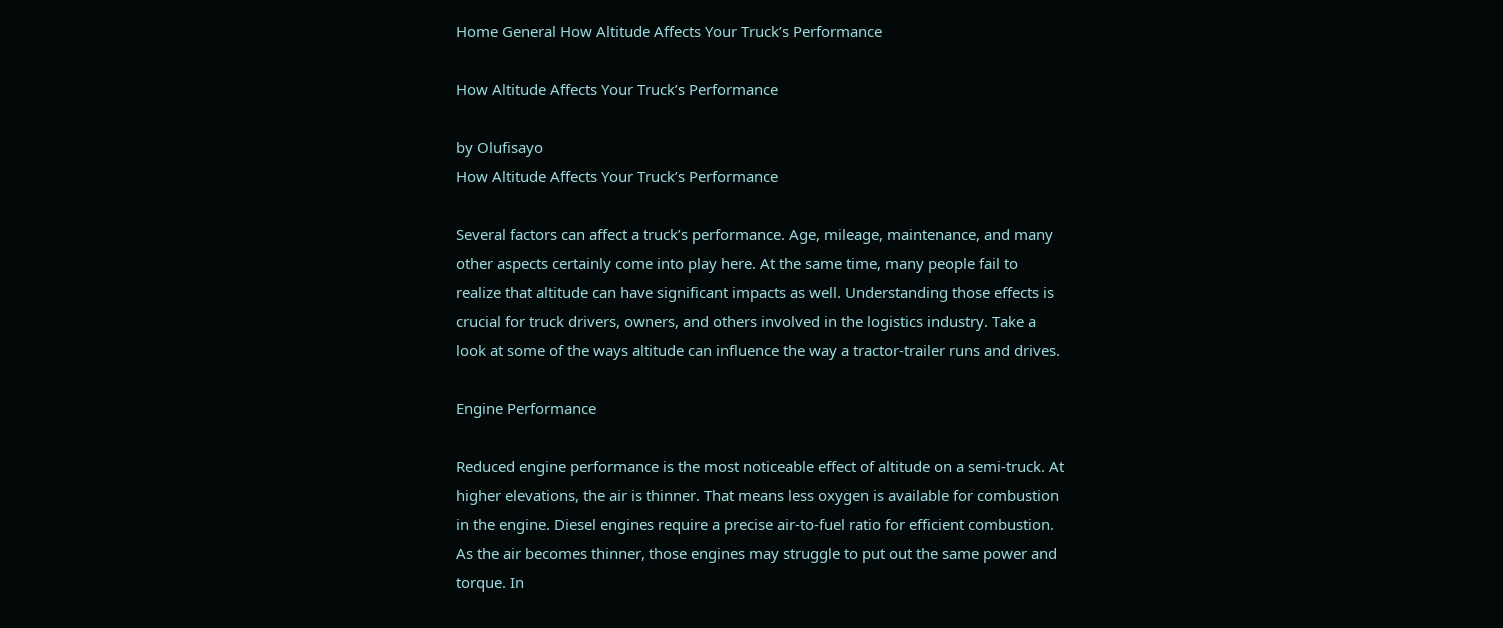Home General How Altitude Affects Your Truck’s Performance

How Altitude Affects Your Truck’s Performance

by Olufisayo
How Altitude Affects Your Truck’s Performance

Several factors can affect a truck’s performance. Age, mileage, maintenance, and many other aspects certainly come into play here. At the same time, many people fail to realize that altitude can have significant impacts as well. Understanding those effects is crucial for truck drivers, owners, and others involved in the logistics industry. Take a look at some of the ways altitude can influence the way a tractor-trailer runs and drives.

Engine Performance

Reduced engine performance is the most noticeable effect of altitude on a semi-truck. At higher elevations, the air is thinner. That means less oxygen is available for combustion in the engine. Diesel engines require a precise air-to-fuel ratio for efficient combustion. As the air becomes thinner, those engines may struggle to put out the same power and torque. In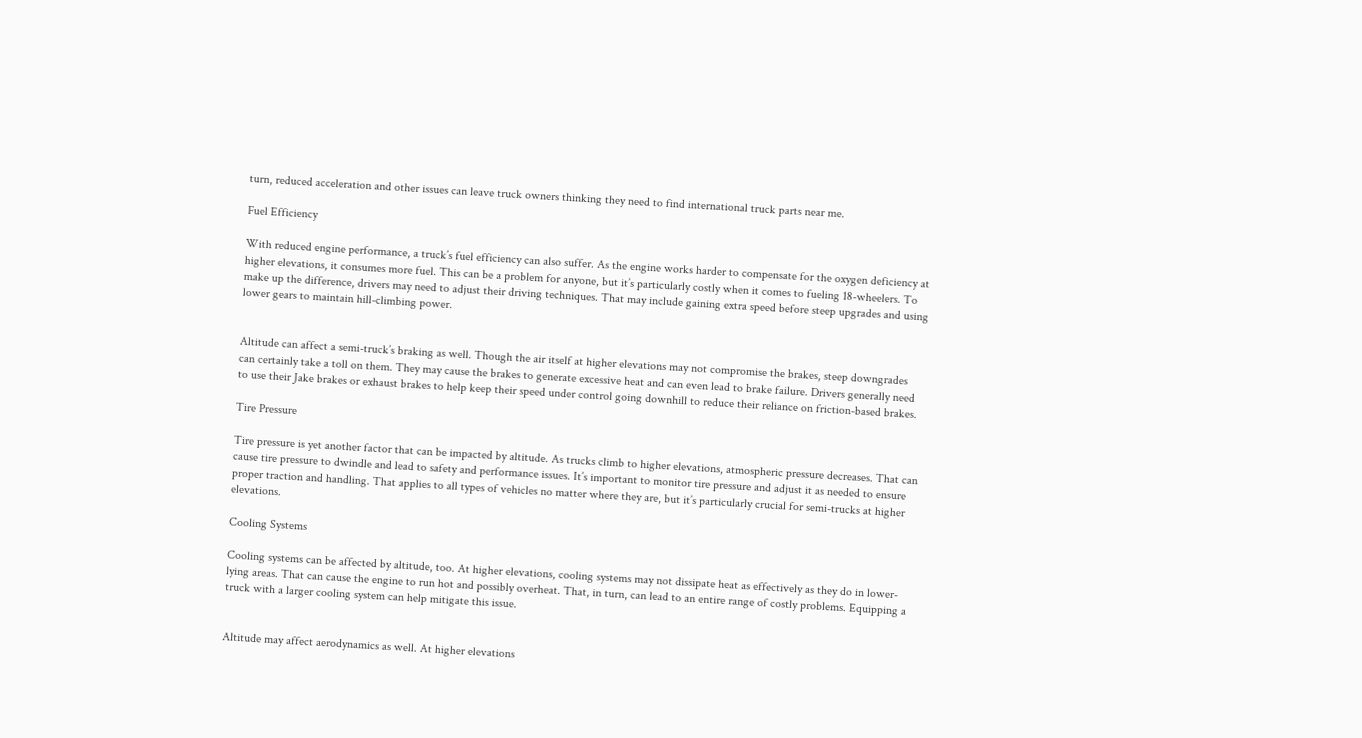turn, reduced acceleration and other issues can leave truck owners thinking they need to find international truck parts near me.

Fuel Efficiency

With reduced engine performance, a truck’s fuel efficiency can also suffer. As the engine works harder to compensate for the oxygen deficiency at higher elevations, it consumes more fuel. This can be a problem for anyone, but it’s particularly costly when it comes to fueling 18-wheelers. To make up the difference, drivers may need to adjust their driving techniques. That may include gaining extra speed before steep upgrades and using lower gears to maintain hill-climbing power.


Altitude can affect a semi-truck’s braking as well. Though the air itself at higher elevations may not compromise the brakes, steep downgrades can certainly take a toll on them. They may cause the brakes to generate excessive heat and can even lead to brake failure. Drivers generally need to use their Jake brakes or exhaust brakes to help keep their speed under control going downhill to reduce their reliance on friction-based brakes.

Tire Pressure

Tire pressure is yet another factor that can be impacted by altitude. As trucks climb to higher elevations, atmospheric pressure decreases. That can cause tire pressure to dwindle and lead to safety and performance issues. It’s important to monitor tire pressure and adjust it as needed to ensure proper traction and handling. That applies to all types of vehicles no matter where they are, but it’s particularly crucial for semi-trucks at higher elevations.

Cooling Systems

Cooling systems can be affected by altitude, too. At higher elevations, cooling systems may not dissipate heat as effectively as they do in lower-lying areas. That can cause the engine to run hot and possibly overheat. That, in turn, can lead to an entire range of costly problems. Equipping a truck with a larger cooling system can help mitigate this issue.


Altitude may affect aerodynamics as well. At higher elevations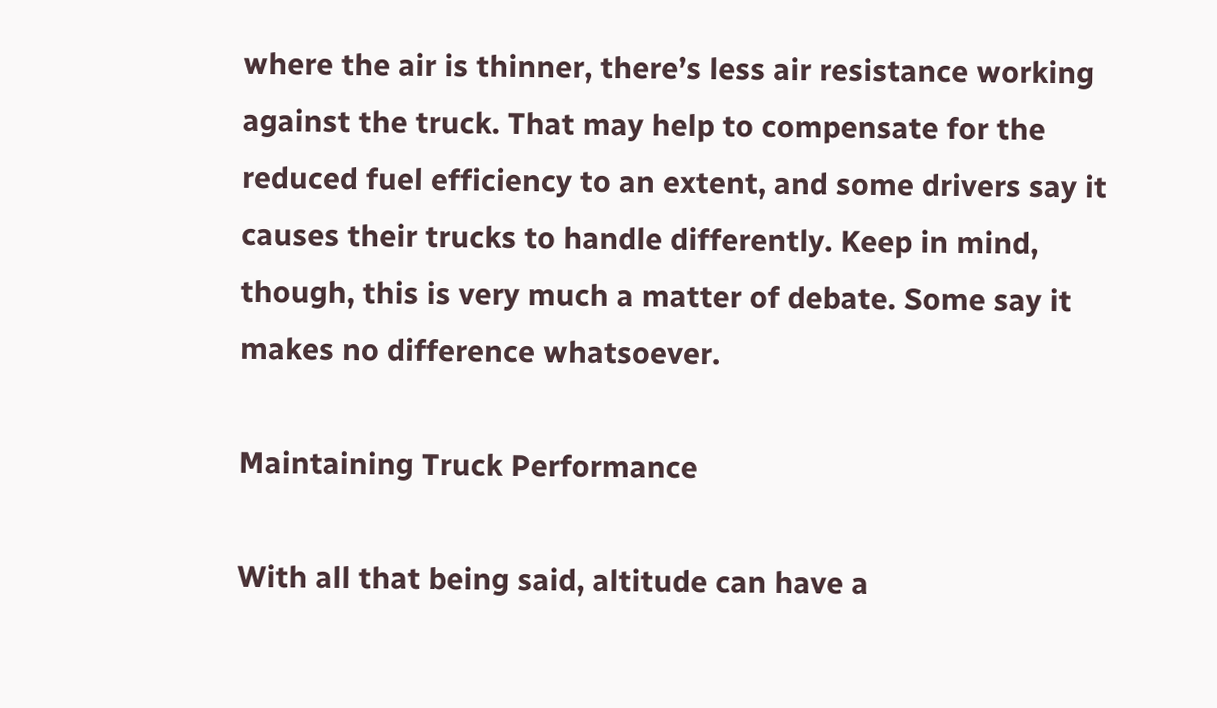where the air is thinner, there’s less air resistance working against the truck. That may help to compensate for the reduced fuel efficiency to an extent, and some drivers say it causes their trucks to handle differently. Keep in mind, though, this is very much a matter of debate. Some say it makes no difference whatsoever.

Maintaining Truck Performance

With all that being said, altitude can have a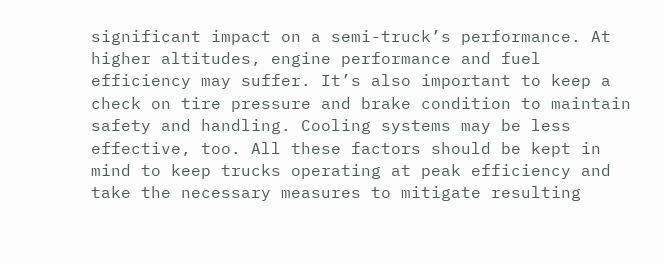significant impact on a semi-truck’s performance. At higher altitudes, engine performance and fuel efficiency may suffer. It’s also important to keep a check on tire pressure and brake condition to maintain safety and handling. Cooling systems may be less effective, too. All these factors should be kept in mind to keep trucks operating at peak efficiency and take the necessary measures to mitigate resulting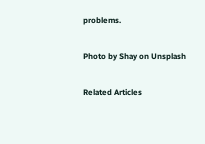problems.

Photo by Shay on Unsplash

Related Articles